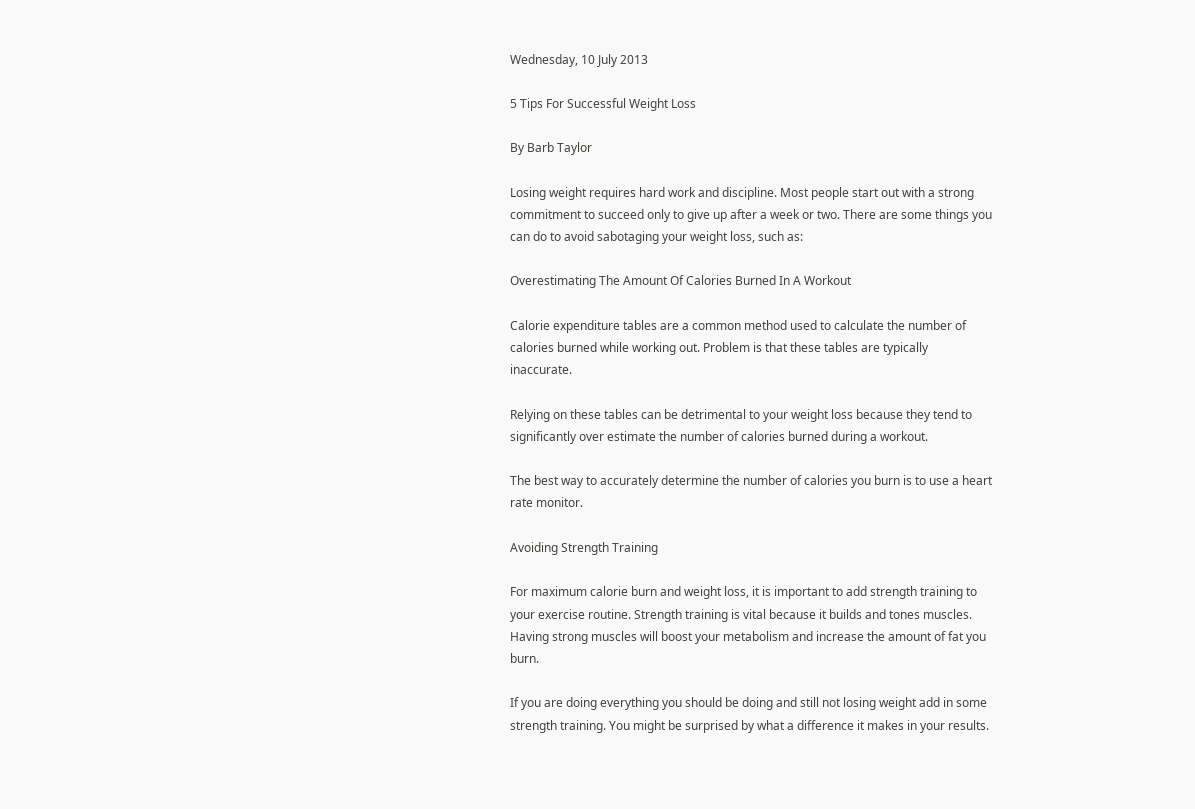Wednesday, 10 July 2013

5 Tips For Successful Weight Loss

By Barb Taylor

Losing weight requires hard work and discipline. Most people start out with a strong commitment to succeed only to give up after a week or two. There are some things you can do to avoid sabotaging your weight loss, such as:

Overestimating The Amount Of Calories Burned In A Workout

Calorie expenditure tables are a common method used to calculate the number of calories burned while working out. Problem is that these tables are typically inaccurate.

Relying on these tables can be detrimental to your weight loss because they tend to significantly over estimate the number of calories burned during a workout.

The best way to accurately determine the number of calories you burn is to use a heart rate monitor.

Avoiding Strength Training

For maximum calorie burn and weight loss, it is important to add strength training to your exercise routine. Strength training is vital because it builds and tones muscles. Having strong muscles will boost your metabolism and increase the amount of fat you burn.

If you are doing everything you should be doing and still not losing weight add in some strength training. You might be surprised by what a difference it makes in your results.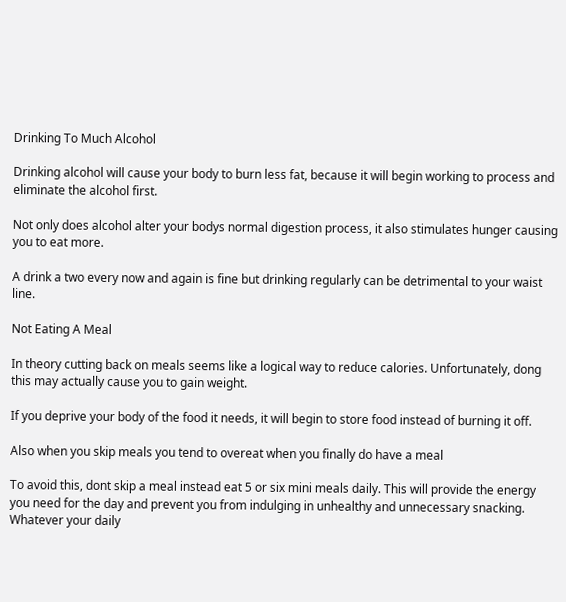Drinking To Much Alcohol

Drinking alcohol will cause your body to burn less fat, because it will begin working to process and eliminate the alcohol first.

Not only does alcohol alter your bodys normal digestion process, it also stimulates hunger causing you to eat more.

A drink a two every now and again is fine but drinking regularly can be detrimental to your waist line.

Not Eating A Meal

In theory cutting back on meals seems like a logical way to reduce calories. Unfortunately, dong this may actually cause you to gain weight.

If you deprive your body of the food it needs, it will begin to store food instead of burning it off.

Also when you skip meals you tend to overeat when you finally do have a meal

To avoid this, dont skip a meal instead eat 5 or six mini meals daily. This will provide the energy you need for the day and prevent you from indulging in unhealthy and unnecessary snacking. Whatever your daily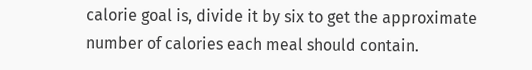calorie goal is, divide it by six to get the approximate number of calories each meal should contain.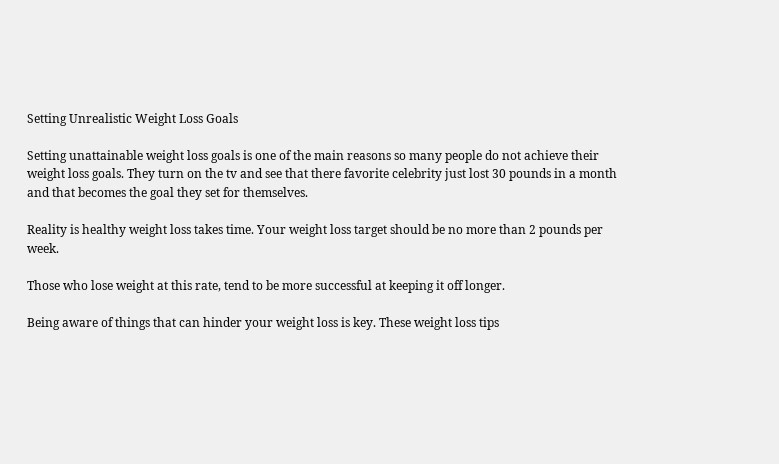Setting Unrealistic Weight Loss Goals

Setting unattainable weight loss goals is one of the main reasons so many people do not achieve their weight loss goals. They turn on the tv and see that there favorite celebrity just lost 30 pounds in a month and that becomes the goal they set for themselves.

Reality is healthy weight loss takes time. Your weight loss target should be no more than 2 pounds per week.

Those who lose weight at this rate, tend to be more successful at keeping it off longer.

Being aware of things that can hinder your weight loss is key. These weight loss tips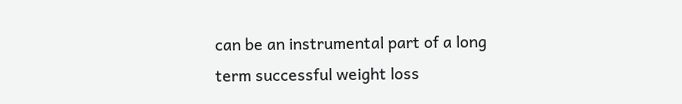can be an instrumental part of a long term successful weight loss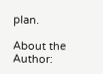plan.

About the Author: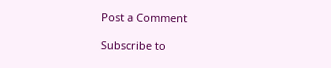Post a Comment

Subscribe to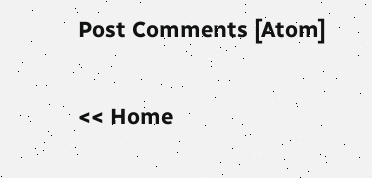Post Comments [Atom]

<< Home